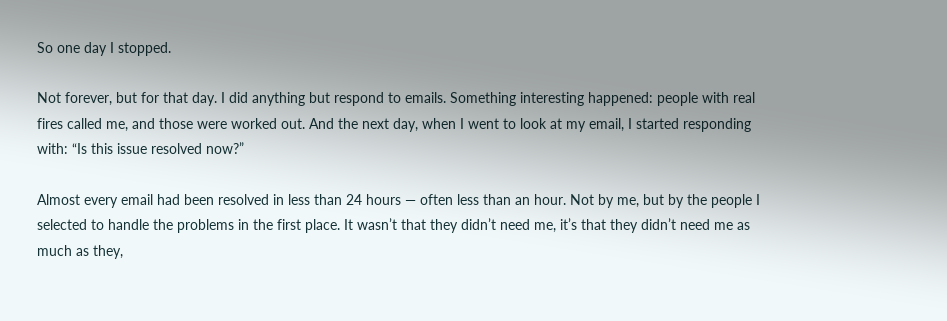So one day I stopped.

Not forever, but for that day. I did anything but respond to emails. Something interesting happened: people with real fires called me, and those were worked out. And the next day, when I went to look at my email, I started responding with: “Is this issue resolved now?”

Almost every email had been resolved in less than 24 hours — often less than an hour. Not by me, but by the people I selected to handle the problems in the first place. It wasn’t that they didn’t need me, it’s that they didn’t need me as much as they,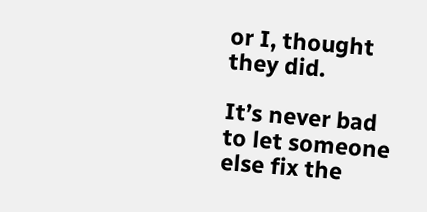or I, thought they did.

It’s never bad to let someone else fix the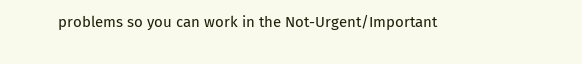problems so you can work in the Not-Urgent/Important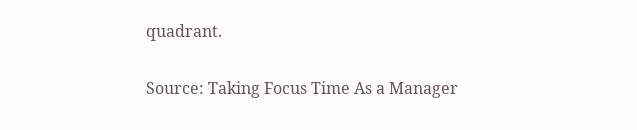quadrant.

Source: Taking Focus Time As a Manager